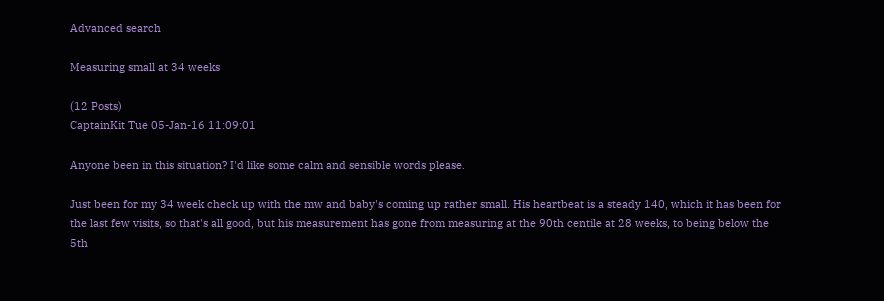Advanced search

Measuring small at 34 weeks

(12 Posts)
CaptainKit Tue 05-Jan-16 11:09:01

Anyone been in this situation? I'd like some calm and sensible words please.

Just been for my 34 week check up with the mw and baby's coming up rather small. His heartbeat is a steady 140, which it has been for the last few visits, so that's all good, but his measurement has gone from measuring at the 90th centile at 28 weeks, to being below the 5th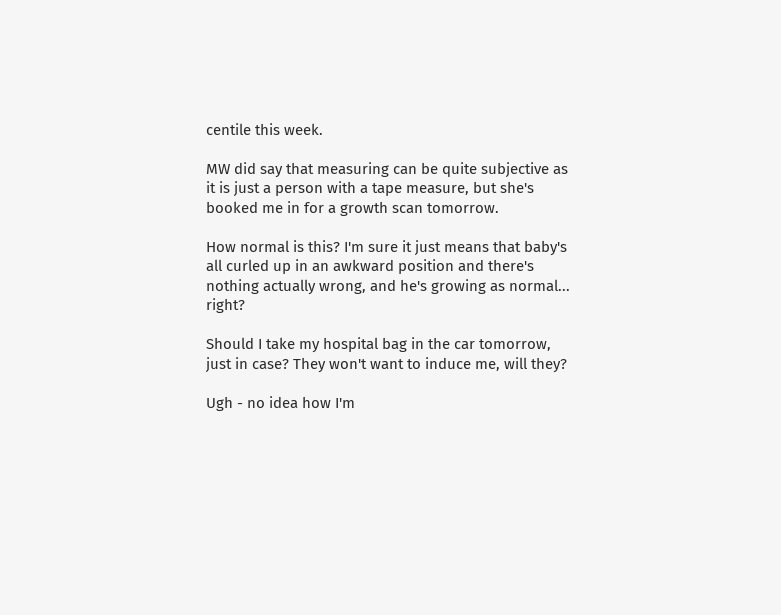centile this week.

MW did say that measuring can be quite subjective as it is just a person with a tape measure, but she's booked me in for a growth scan tomorrow.

How normal is this? I'm sure it just means that baby's all curled up in an awkward position and there's nothing actually wrong, and he's growing as normal... right?

Should I take my hospital bag in the car tomorrow, just in case? They won't want to induce me, will they?

Ugh - no idea how I'm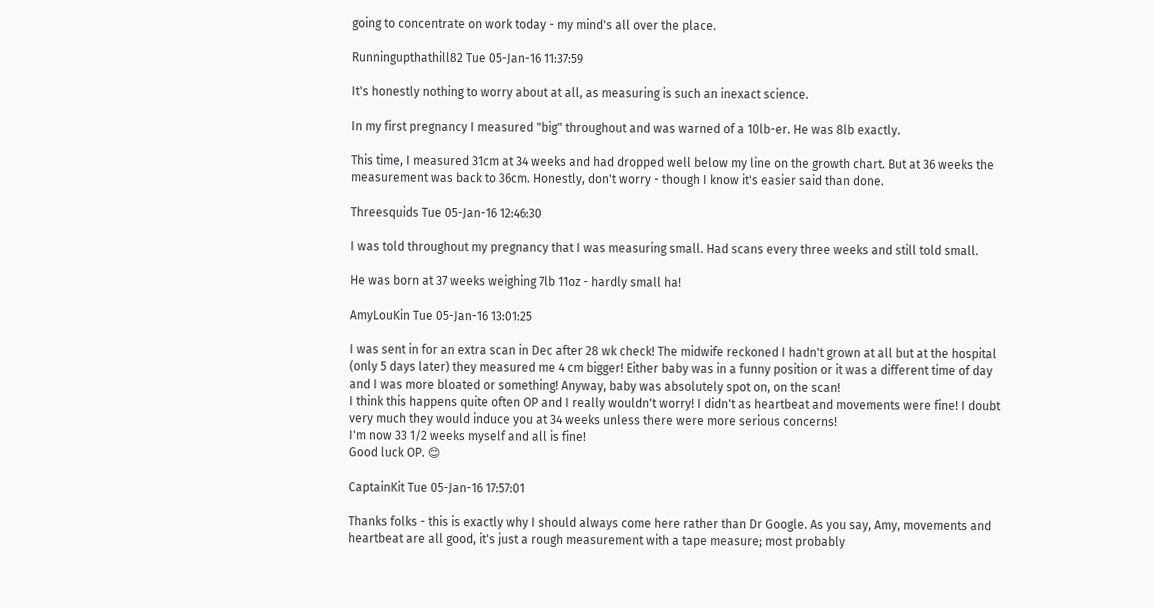going to concentrate on work today - my mind's all over the place.

Runningupthathill82 Tue 05-Jan-16 11:37:59

It's honestly nothing to worry about at all, as measuring is such an inexact science.

In my first pregnancy I measured "big" throughout and was warned of a 10lb-er. He was 8lb exactly.

This time, I measured 31cm at 34 weeks and had dropped well below my line on the growth chart. But at 36 weeks the measurement was back to 36cm. Honestly, don't worry - though I know it's easier said than done.

Threesquids Tue 05-Jan-16 12:46:30

I was told throughout my pregnancy that I was measuring small. Had scans every three weeks and still told small.

He was born at 37 weeks weighing 7lb 11oz - hardly small ha!

AmyLouKin Tue 05-Jan-16 13:01:25

I was sent in for an extra scan in Dec after 28 wk check! The midwife reckoned I hadn't grown at all but at the hospital (only 5 days later) they measured me 4 cm bigger! Either baby was in a funny position or it was a different time of day and I was more bloated or something! Anyway, baby was absolutely spot on, on the scan!
I think this happens quite often OP and I really wouldn't worry! I didn't as heartbeat and movements were fine! I doubt very much they would induce you at 34 weeks unless there were more serious concerns!
I'm now 33 1/2 weeks myself and all is fine!
Good luck OP. 😊

CaptainKit Tue 05-Jan-16 17:57:01

Thanks folks - this is exactly why I should always come here rather than Dr Google. As you say, Amy, movements and heartbeat are all good, it's just a rough measurement with a tape measure; most probably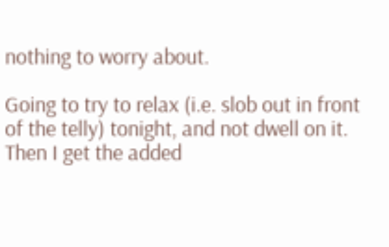nothing to worry about.

Going to try to relax (i.e. slob out in front of the telly) tonight, and not dwell on it. Then I get the added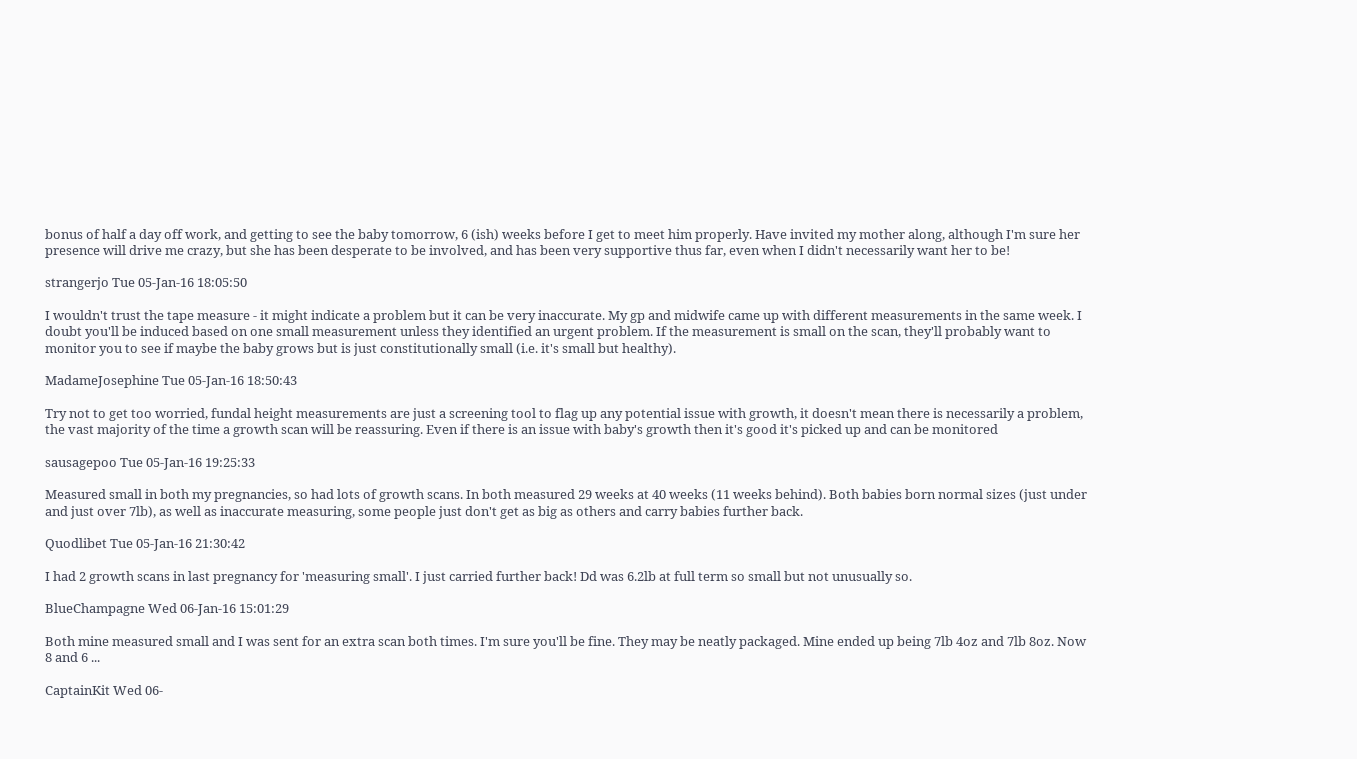bonus of half a day off work, and getting to see the baby tomorrow, 6 (ish) weeks before I get to meet him properly. Have invited my mother along, although I'm sure her presence will drive me crazy, but she has been desperate to be involved, and has been very supportive thus far, even when I didn't necessarily want her to be!

strangerjo Tue 05-Jan-16 18:05:50

I wouldn't trust the tape measure - it might indicate a problem but it can be very inaccurate. My gp and midwife came up with different measurements in the same week. I doubt you'll be induced based on one small measurement unless they identified an urgent problem. If the measurement is small on the scan, they'll probably want to monitor you to see if maybe the baby grows but is just constitutionally small (i.e. it's small but healthy).

MadameJosephine Tue 05-Jan-16 18:50:43

Try not to get too worried, fundal height measurements are just a screening tool to flag up any potential issue with growth, it doesn't mean there is necessarily a problem, the vast majority of the time a growth scan will be reassuring. Even if there is an issue with baby's growth then it's good it's picked up and can be monitored

sausagepoo Tue 05-Jan-16 19:25:33

Measured small in both my pregnancies, so had lots of growth scans. In both measured 29 weeks at 40 weeks (11 weeks behind). Both babies born normal sizes (just under and just over 7lb), as well as inaccurate measuring, some people just don't get as big as others and carry babies further back.

Quodlibet Tue 05-Jan-16 21:30:42

I had 2 growth scans in last pregnancy for 'measuring small'. I just carried further back! Dd was 6.2lb at full term so small but not unusually so.

BlueChampagne Wed 06-Jan-16 15:01:29

Both mine measured small and I was sent for an extra scan both times. I'm sure you'll be fine. They may be neatly packaged. Mine ended up being 7lb 4oz and 7lb 8oz. Now 8 and 6 ...

CaptainKit Wed 06-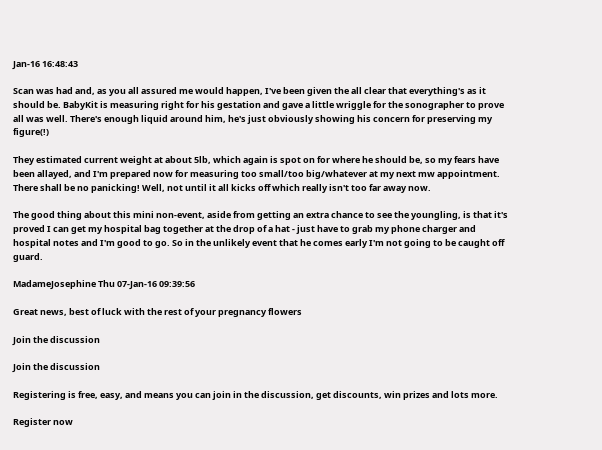Jan-16 16:48:43

Scan was had and, as you all assured me would happen, I've been given the all clear that everything's as it should be. BabyKit is measuring right for his gestation and gave a little wriggle for the sonographer to prove all was well. There's enough liquid around him, he's just obviously showing his concern for preserving my figure(!)

They estimated current weight at about 5lb, which again is spot on for where he should be, so my fears have been allayed, and I'm prepared now for measuring too small/too big/whatever at my next mw appointment. There shall be no panicking! Well, not until it all kicks off which really isn't too far away now.

The good thing about this mini non-event, aside from getting an extra chance to see the youngling, is that it's proved I can get my hospital bag together at the drop of a hat - just have to grab my phone charger and hospital notes and I'm good to go. So in the unlikely event that he comes early I'm not going to be caught off guard.

MadameJosephine Thu 07-Jan-16 09:39:56

Great news, best of luck with the rest of your pregnancy flowers

Join the discussion

Join the discussion

Registering is free, easy, and means you can join in the discussion, get discounts, win prizes and lots more.

Register now